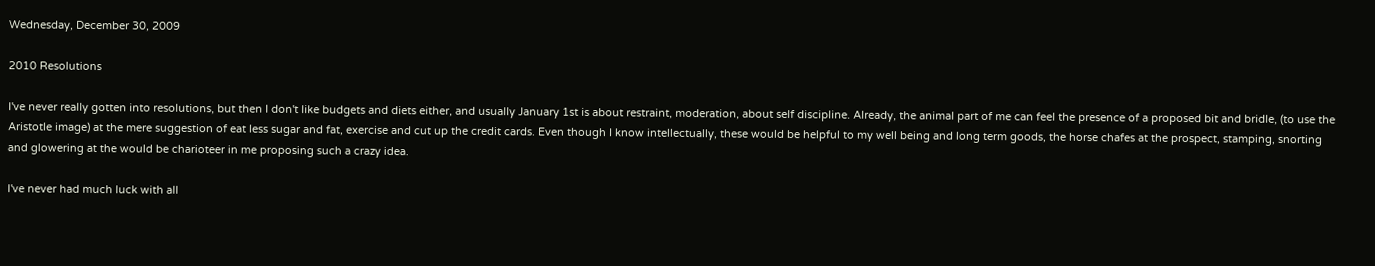Wednesday, December 30, 2009

2010 Resolutions

I've never really gotten into resolutions, but then I don't like budgets and diets either, and usually January 1st is about restraint, moderation, about self discipline. Already, the animal part of me can feel the presence of a proposed bit and bridle, (to use the Aristotle image) at the mere suggestion of eat less sugar and fat, exercise and cut up the credit cards. Even though I know intellectually, these would be helpful to my well being and long term goods, the horse chafes at the prospect, stamping, snorting and glowering at the would be charioteer in me proposing such a crazy idea.

I've never had much luck with all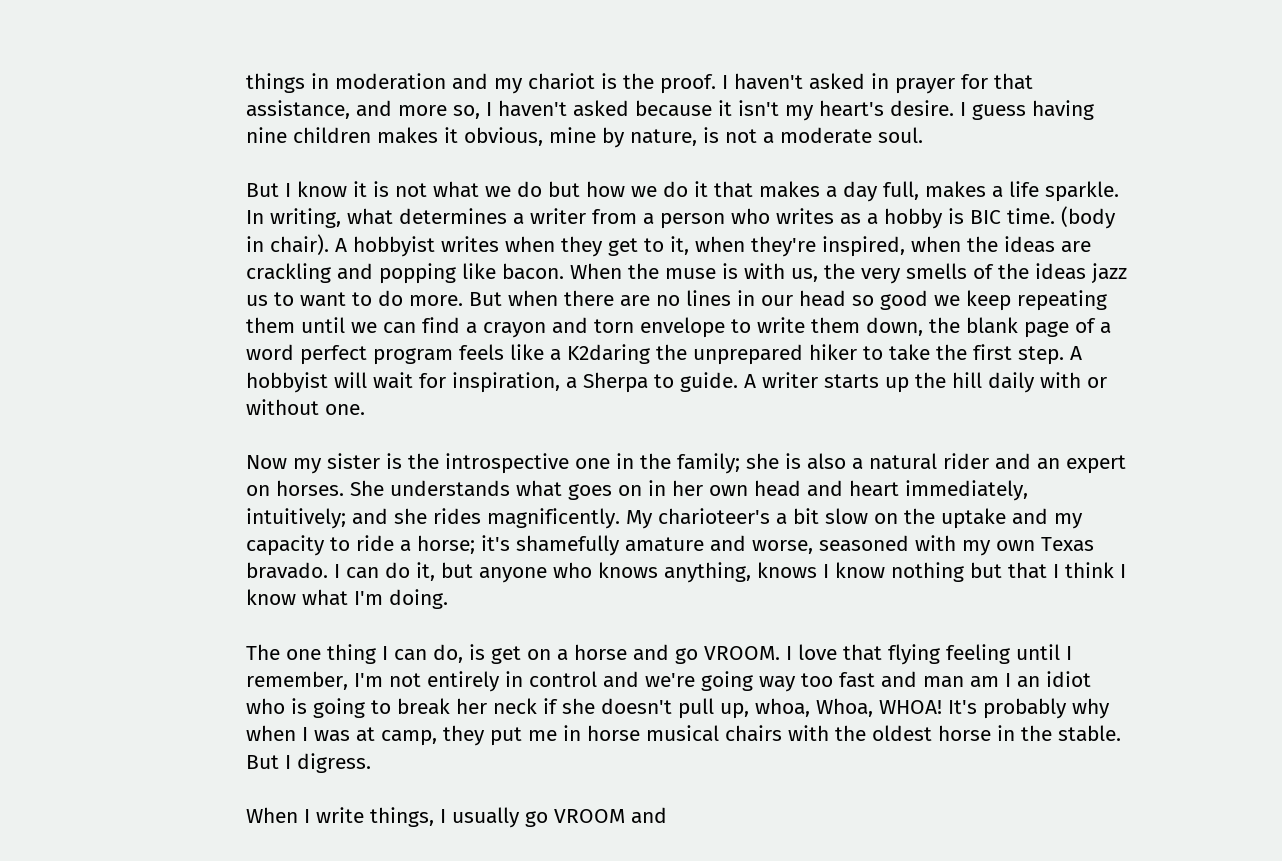things in moderation and my chariot is the proof. I haven't asked in prayer for that assistance, and more so, I haven't asked because it isn't my heart's desire. I guess having nine children makes it obvious, mine by nature, is not a moderate soul.

But I know it is not what we do but how we do it that makes a day full, makes a life sparkle. In writing, what determines a writer from a person who writes as a hobby is BIC time. (body in chair). A hobbyist writes when they get to it, when they're inspired, when the ideas are crackling and popping like bacon. When the muse is with us, the very smells of the ideas jazz us to want to do more. But when there are no lines in our head so good we keep repeating them until we can find a crayon and torn envelope to write them down, the blank page of a word perfect program feels like a K2daring the unprepared hiker to take the first step. A hobbyist will wait for inspiration, a Sherpa to guide. A writer starts up the hill daily with or without one.

Now my sister is the introspective one in the family; she is also a natural rider and an expert on horses. She understands what goes on in her own head and heart immediately, intuitively; and she rides magnificently. My charioteer's a bit slow on the uptake and my capacity to ride a horse; it's shamefully amature and worse, seasoned with my own Texas bravado. I can do it, but anyone who knows anything, knows I know nothing but that I think I know what I'm doing.

The one thing I can do, is get on a horse and go VROOM. I love that flying feeling until I remember, I'm not entirely in control and we're going way too fast and man am I an idiot who is going to break her neck if she doesn't pull up, whoa, Whoa, WHOA! It's probably why when I was at camp, they put me in horse musical chairs with the oldest horse in the stable. But I digress.

When I write things, I usually go VROOM and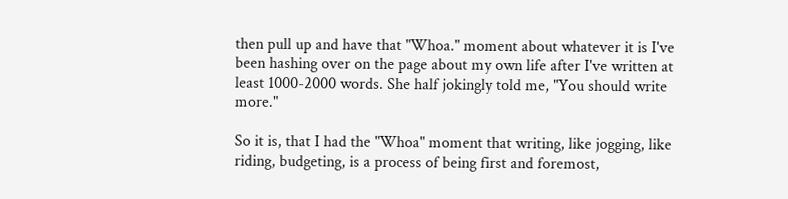then pull up and have that "Whoa." moment about whatever it is I've been hashing over on the page about my own life after I've written at least 1000-2000 words. She half jokingly told me, "You should write more."

So it is, that I had the "Whoa" moment that writing, like jogging, like riding, budgeting, is a process of being first and foremost,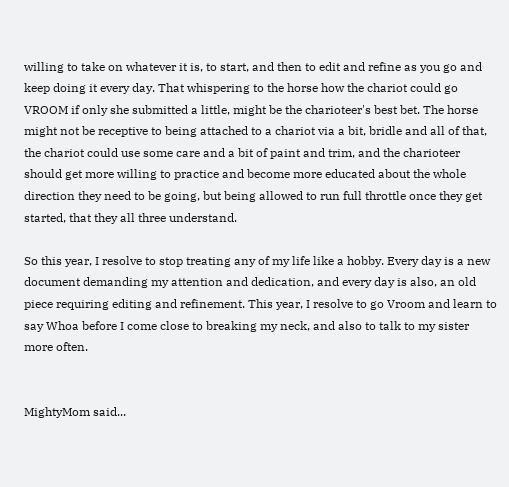willing to take on whatever it is, to start, and then to edit and refine as you go and keep doing it every day. That whispering to the horse how the chariot could go VROOM if only she submitted a little, might be the charioteer's best bet. The horse might not be receptive to being attached to a chariot via a bit, bridle and all of that, the chariot could use some care and a bit of paint and trim, and the charioteer should get more willing to practice and become more educated about the whole direction they need to be going, but being allowed to run full throttle once they get started, that they all three understand.

So this year, I resolve to stop treating any of my life like a hobby. Every day is a new document demanding my attention and dedication, and every day is also, an old piece requiring editing and refinement. This year, I resolve to go Vroom and learn to say Whoa before I come close to breaking my neck, and also to talk to my sister more often.


MightyMom said...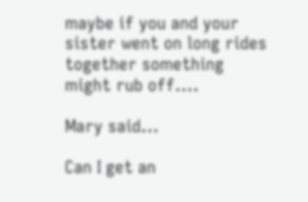maybe if you and your sister went on long rides together something might rub off....

Mary said...

Can I get an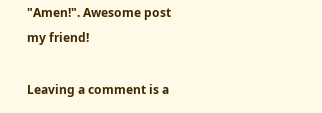"Amen!". Awesome post my friend!

Leaving a comment is a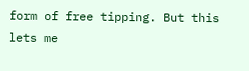form of free tipping. But this lets me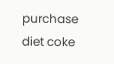purchase diet coke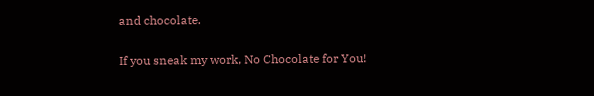and chocolate.

If you sneak my work, No Chocolate for You!